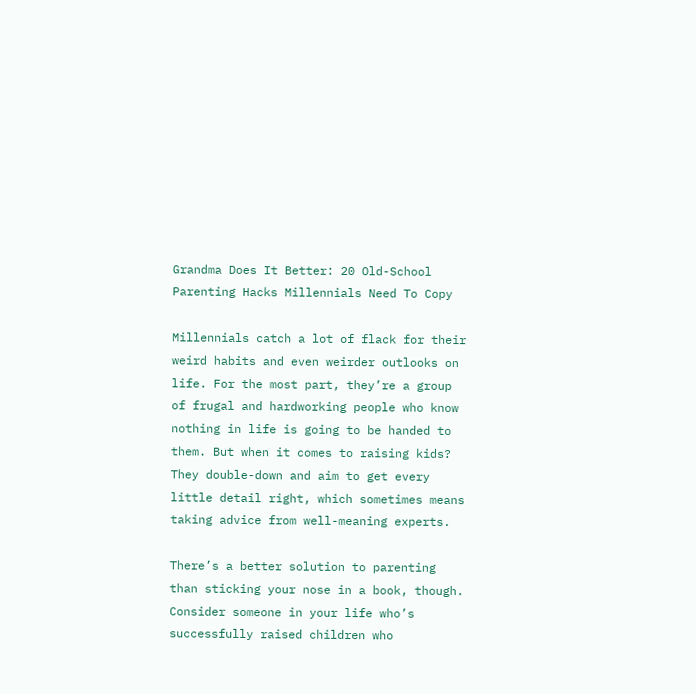Grandma Does It Better: 20 Old-School Parenting Hacks Millennials Need To Copy

Millennials catch a lot of flack for their weird habits and even weirder outlooks on life. For the most part, they’re a group of frugal and hardworking people who know nothing in life is going to be handed to them. But when it comes to raising kids? They double-down and aim to get every little detail right, which sometimes means taking advice from well-meaning experts.

There’s a better solution to parenting than sticking your nose in a book, though. Consider someone in your life who’s successfully raised children who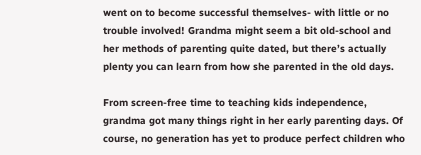went on to become successful themselves- with little or no trouble involved! Grandma might seem a bit old-school and her methods of parenting quite dated, but there’s actually plenty you can learn from how she parented in the old days.

From screen-free time to teaching kids independence, grandma got many things right in her early parenting days. Of course, no generation has yet to produce perfect children who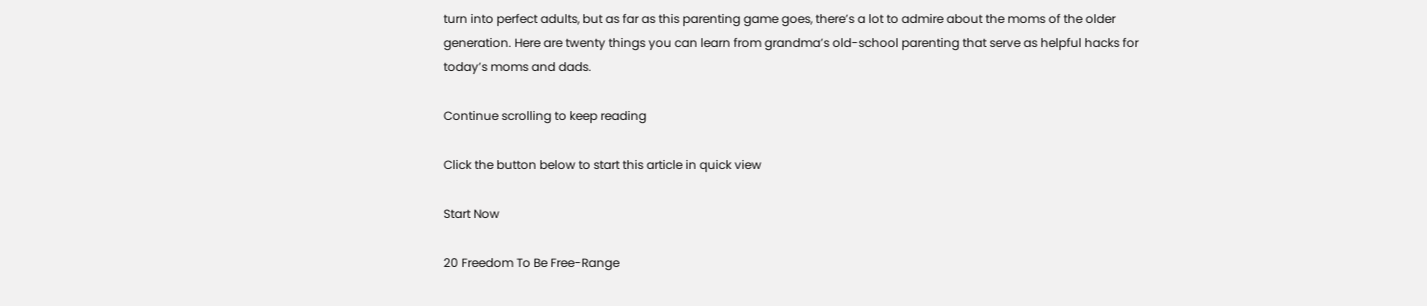turn into perfect adults, but as far as this parenting game goes, there’s a lot to admire about the moms of the older generation. Here are twenty things you can learn from grandma’s old-school parenting that serve as helpful hacks for today’s moms and dads.

Continue scrolling to keep reading

Click the button below to start this article in quick view

Start Now

20 Freedom To Be Free-Range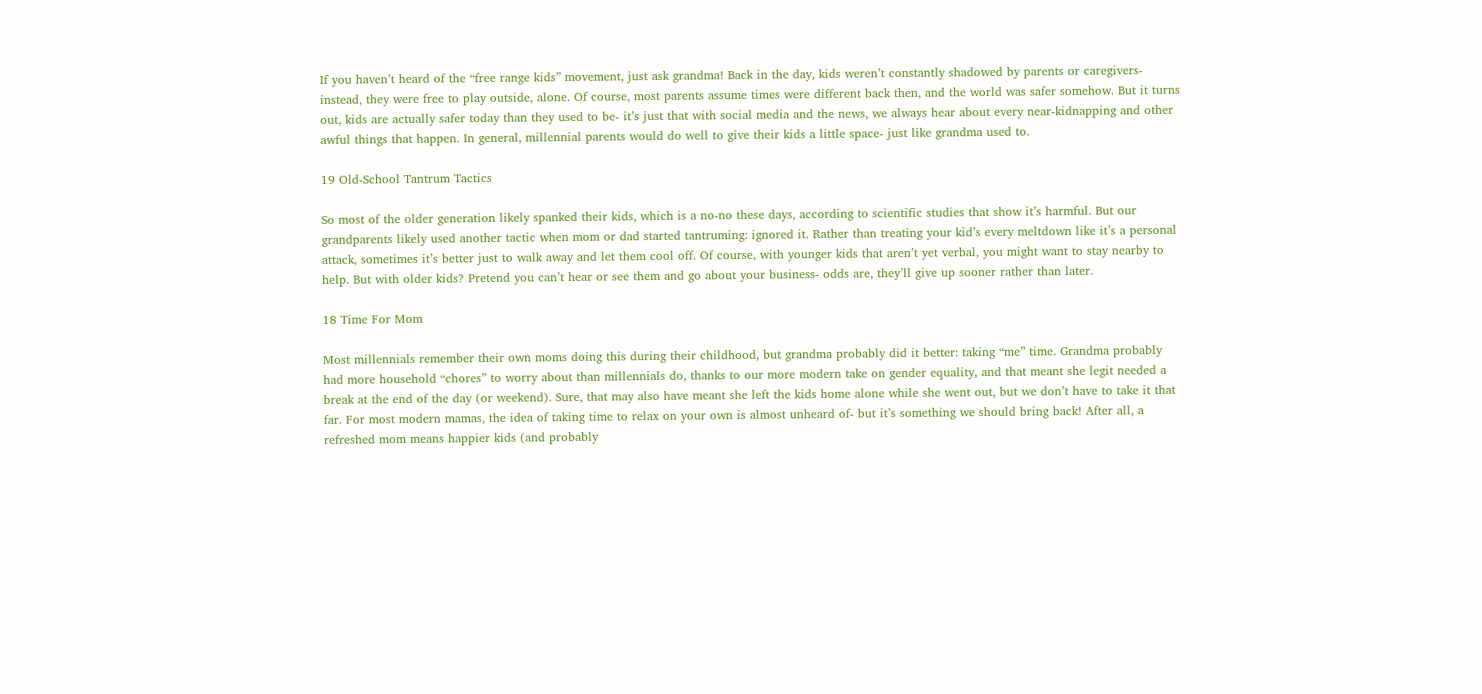If you haven’t heard of the “free range kids” movement, just ask grandma! Back in the day, kids weren’t constantly shadowed by parents or caregivers- instead, they were free to play outside, alone. Of course, most parents assume times were different back then, and the world was safer somehow. But it turns out, kids are actually safer today than they used to be- it’s just that with social media and the news, we always hear about every near-kidnapping and other awful things that happen. In general, millennial parents would do well to give their kids a little space- just like grandma used to.

19 Old-School Tantrum Tactics

So most of the older generation likely spanked their kids, which is a no-no these days, according to scientific studies that show it’s harmful. But our grandparents likely used another tactic when mom or dad started tantruming: ignored it. Rather than treating your kid’s every meltdown like it’s a personal attack, sometimes it’s better just to walk away and let them cool off. Of course, with younger kids that aren’t yet verbal, you might want to stay nearby to help. But with older kids? Pretend you can’t hear or see them and go about your business- odds are, they’ll give up sooner rather than later.

18 Time For Mom

Most millennials remember their own moms doing this during their childhood, but grandma probably did it better: taking “me” time. Grandma probably had more household “chores” to worry about than millennials do, thanks to our more modern take on gender equality, and that meant she legit needed a break at the end of the day (or weekend). Sure, that may also have meant she left the kids home alone while she went out, but we don’t have to take it that far. For most modern mamas, the idea of taking time to relax on your own is almost unheard of- but it’s something we should bring back! After all, a refreshed mom means happier kids (and probably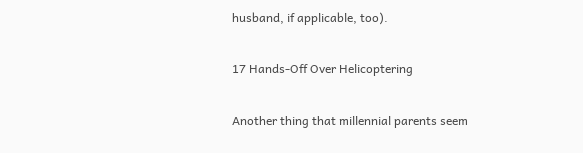husband, if applicable, too).

17 Hands-Off Over Helicoptering

Another thing that millennial parents seem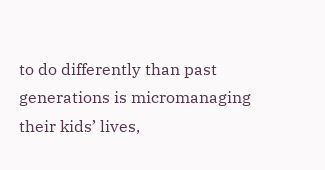to do differently than past generations is micromanaging their kids’ lives,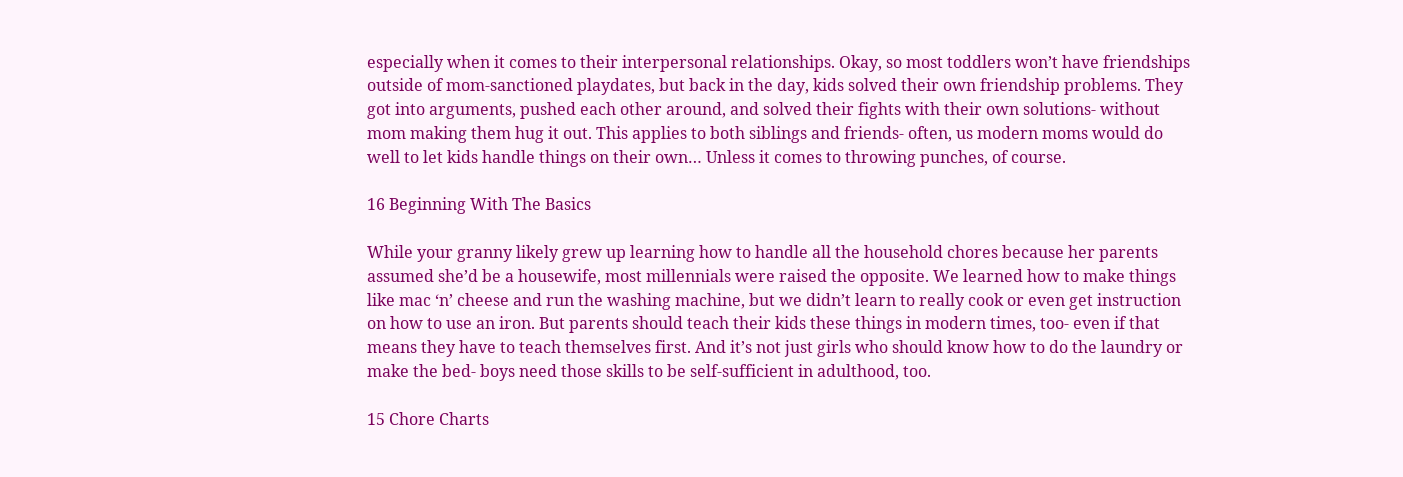especially when it comes to their interpersonal relationships. Okay, so most toddlers won’t have friendships outside of mom-sanctioned playdates, but back in the day, kids solved their own friendship problems. They got into arguments, pushed each other around, and solved their fights with their own solutions- without mom making them hug it out. This applies to both siblings and friends- often, us modern moms would do well to let kids handle things on their own… Unless it comes to throwing punches, of course.

16 Beginning With The Basics

While your granny likely grew up learning how to handle all the household chores because her parents assumed she’d be a housewife, most millennials were raised the opposite. We learned how to make things like mac ‘n’ cheese and run the washing machine, but we didn’t learn to really cook or even get instruction on how to use an iron. But parents should teach their kids these things in modern times, too- even if that means they have to teach themselves first. And it’s not just girls who should know how to do the laundry or make the bed- boys need those skills to be self-sufficient in adulthood, too.

15 Chore Charts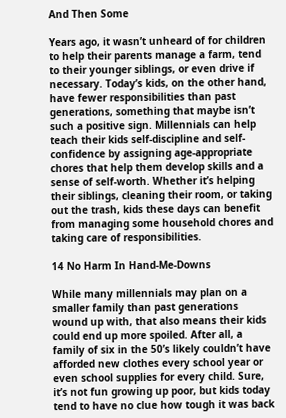And Then Some

Years ago, it wasn’t unheard of for children to help their parents manage a farm, tend to their younger siblings, or even drive if necessary. Today’s kids, on the other hand, have fewer responsibilities than past generations, something that maybe isn’t such a positive sign. Millennials can help teach their kids self-discipline and self-confidence by assigning age-appropriate chores that help them develop skills and a sense of self-worth. Whether it’s helping their siblings, cleaning their room, or taking out the trash, kids these days can benefit from managing some household chores and taking care of responsibilities.

14 No Harm In Hand-Me-Downs

While many millennials may plan on a smaller family than past generations wound up with, that also means their kids could end up more spoiled. After all, a family of six in the 50’s likely couldn’t have afforded new clothes every school year or even school supplies for every child. Sure, it’s not fun growing up poor, but kids today tend to have no clue how tough it was back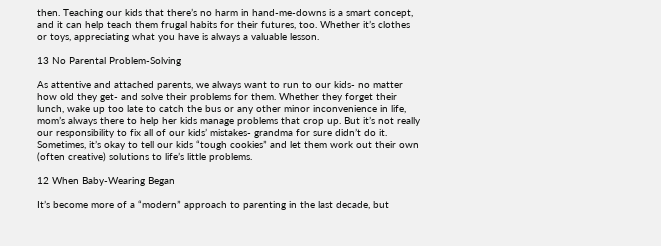then. Teaching our kids that there’s no harm in hand-me-downs is a smart concept, and it can help teach them frugal habits for their futures, too. Whether it’s clothes or toys, appreciating what you have is always a valuable lesson.

13 No Parental Problem-Solving

As attentive and attached parents, we always want to run to our kids- no matter how old they get- and solve their problems for them. Whether they forget their lunch, wake up too late to catch the bus or any other minor inconvenience in life, mom’s always there to help her kids manage problems that crop up. But it’s not really our responsibility to fix all of our kids’ mistakes- grandma for sure didn’t do it. Sometimes, it’s okay to tell our kids “tough cookies” and let them work out their own (often creative) solutions to life’s little problems.

12 When Baby-Wearing Began

It’s become more of a “modern” approach to parenting in the last decade, but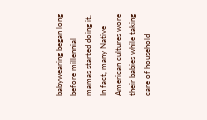babywearing began long before millennial mamas started doing it. In fact, many Native American cultures wore their babies while taking care of household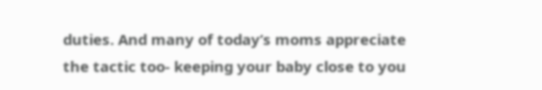duties. And many of today’s moms appreciate the tactic too- keeping your baby close to you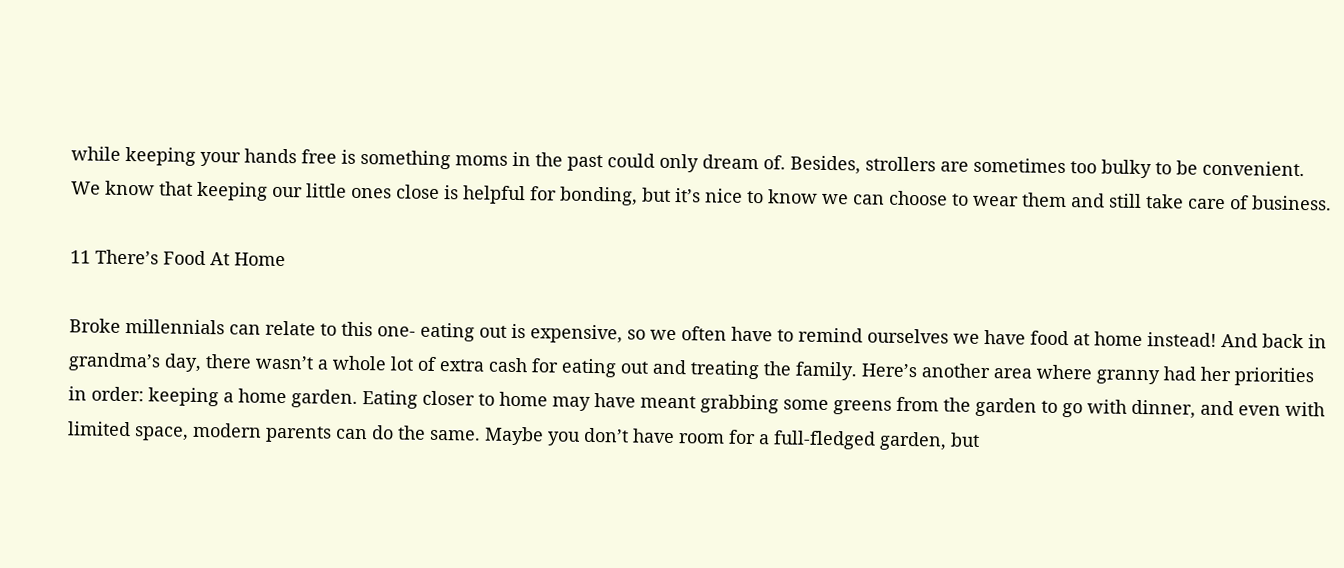while keeping your hands free is something moms in the past could only dream of. Besides, strollers are sometimes too bulky to be convenient. We know that keeping our little ones close is helpful for bonding, but it’s nice to know we can choose to wear them and still take care of business.

11 There’s Food At Home

Broke millennials can relate to this one- eating out is expensive, so we often have to remind ourselves we have food at home instead! And back in grandma’s day, there wasn’t a whole lot of extra cash for eating out and treating the family. Here’s another area where granny had her priorities in order: keeping a home garden. Eating closer to home may have meant grabbing some greens from the garden to go with dinner, and even with limited space, modern parents can do the same. Maybe you don’t have room for a full-fledged garden, but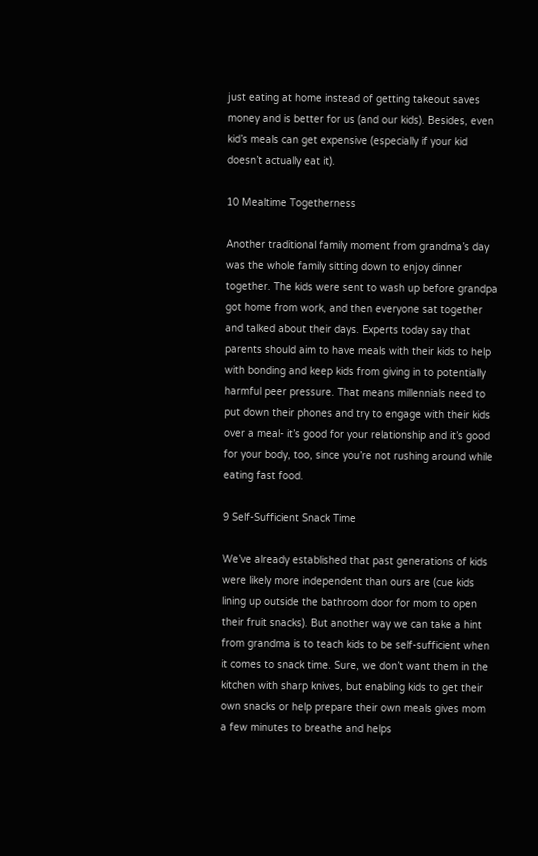just eating at home instead of getting takeout saves money and is better for us (and our kids). Besides, even kid’s meals can get expensive (especially if your kid doesn’t actually eat it).

10 Mealtime Togetherness

Another traditional family moment from grandma’s day was the whole family sitting down to enjoy dinner together. The kids were sent to wash up before grandpa got home from work, and then everyone sat together and talked about their days. Experts today say that parents should aim to have meals with their kids to help with bonding and keep kids from giving in to potentially harmful peer pressure. That means millennials need to put down their phones and try to engage with their kids over a meal- it’s good for your relationship and it’s good for your body, too, since you’re not rushing around while eating fast food.

9 Self-Sufficient Snack Time

We’ve already established that past generations of kids were likely more independent than ours are (cue kids lining up outside the bathroom door for mom to open their fruit snacks). But another way we can take a hint from grandma is to teach kids to be self-sufficient when it comes to snack time. Sure, we don’t want them in the kitchen with sharp knives, but enabling kids to get their own snacks or help prepare their own meals gives mom a few minutes to breathe and helps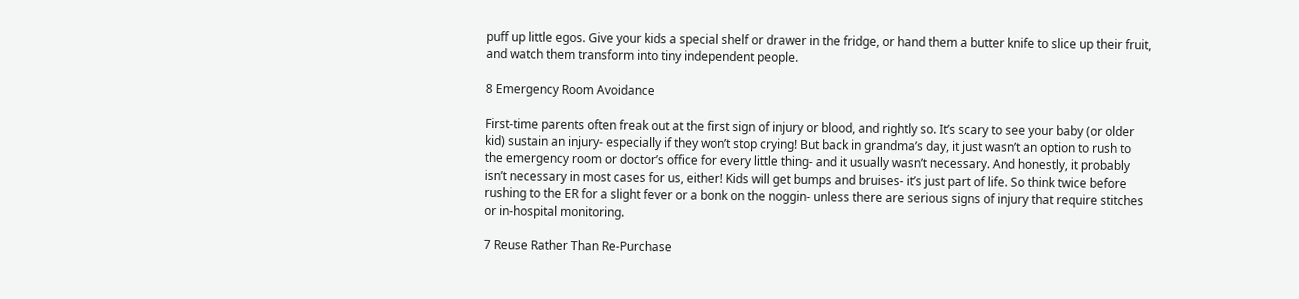puff up little egos. Give your kids a special shelf or drawer in the fridge, or hand them a butter knife to slice up their fruit, and watch them transform into tiny independent people.

8 Emergency Room Avoidance

First-time parents often freak out at the first sign of injury or blood, and rightly so. It’s scary to see your baby (or older kid) sustain an injury- especially if they won’t stop crying! But back in grandma’s day, it just wasn’t an option to rush to the emergency room or doctor’s office for every little thing- and it usually wasn’t necessary. And honestly, it probably isn’t necessary in most cases for us, either! Kids will get bumps and bruises- it’s just part of life. So think twice before rushing to the ER for a slight fever or a bonk on the noggin- unless there are serious signs of injury that require stitches or in-hospital monitoring.

7 Reuse Rather Than Re-Purchase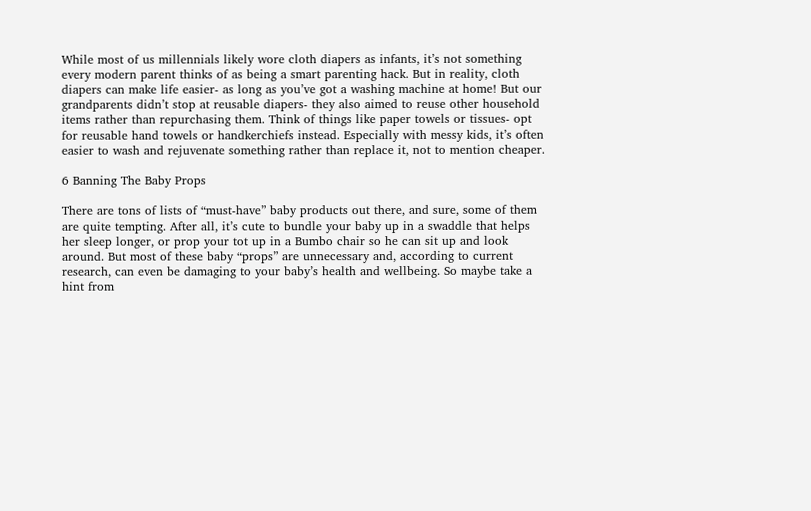While most of us millennials likely wore cloth diapers as infants, it’s not something every modern parent thinks of as being a smart parenting hack. But in reality, cloth diapers can make life easier- as long as you’ve got a washing machine at home! But our grandparents didn’t stop at reusable diapers- they also aimed to reuse other household items rather than repurchasing them. Think of things like paper towels or tissues- opt for reusable hand towels or handkerchiefs instead. Especially with messy kids, it’s often easier to wash and rejuvenate something rather than replace it, not to mention cheaper.

6 Banning The Baby Props

There are tons of lists of “must-have” baby products out there, and sure, some of them are quite tempting. After all, it’s cute to bundle your baby up in a swaddle that helps her sleep longer, or prop your tot up in a Bumbo chair so he can sit up and look around. But most of these baby “props” are unnecessary and, according to current research, can even be damaging to your baby’s health and wellbeing. So maybe take a hint from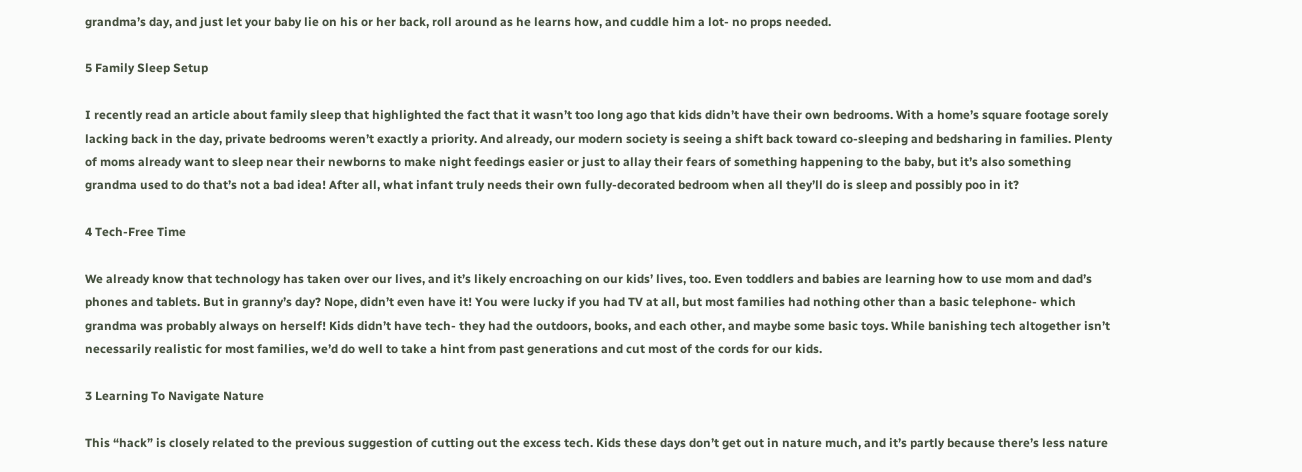grandma’s day, and just let your baby lie on his or her back, roll around as he learns how, and cuddle him a lot- no props needed.

5 Family Sleep Setup

I recently read an article about family sleep that highlighted the fact that it wasn’t too long ago that kids didn’t have their own bedrooms. With a home’s square footage sorely lacking back in the day, private bedrooms weren’t exactly a priority. And already, our modern society is seeing a shift back toward co-sleeping and bedsharing in families. Plenty of moms already want to sleep near their newborns to make night feedings easier or just to allay their fears of something happening to the baby, but it’s also something grandma used to do that’s not a bad idea! After all, what infant truly needs their own fully-decorated bedroom when all they’ll do is sleep and possibly poo in it?

4 Tech-Free Time

We already know that technology has taken over our lives, and it’s likely encroaching on our kids’ lives, too. Even toddlers and babies are learning how to use mom and dad’s phones and tablets. But in granny’s day? Nope, didn’t even have it! You were lucky if you had TV at all, but most families had nothing other than a basic telephone- which grandma was probably always on herself! Kids didn’t have tech- they had the outdoors, books, and each other, and maybe some basic toys. While banishing tech altogether isn’t necessarily realistic for most families, we’d do well to take a hint from past generations and cut most of the cords for our kids.

3 Learning To Navigate Nature

This “hack” is closely related to the previous suggestion of cutting out the excess tech. Kids these days don’t get out in nature much, and it’s partly because there’s less nature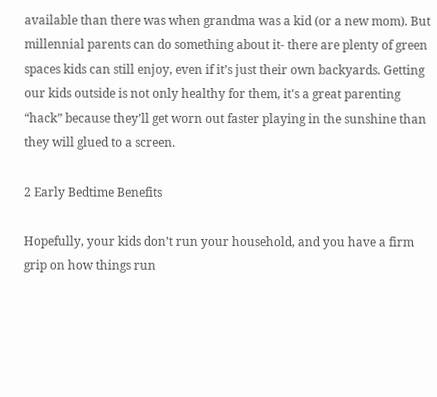available than there was when grandma was a kid (or a new mom). But millennial parents can do something about it- there are plenty of green spaces kids can still enjoy, even if it’s just their own backyards. Getting our kids outside is not only healthy for them, it's a great parenting “hack” because they’ll get worn out faster playing in the sunshine than they will glued to a screen.

2 Early Bedtime Benefits

Hopefully, your kids don’t run your household, and you have a firm grip on how things run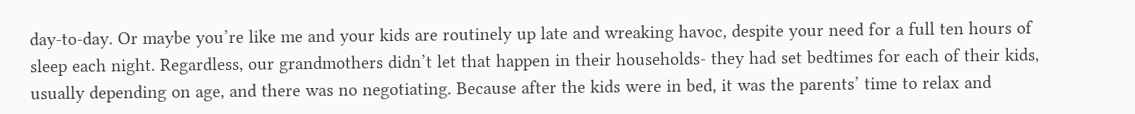day-to-day. Or maybe you’re like me and your kids are routinely up late and wreaking havoc, despite your need for a full ten hours of sleep each night. Regardless, our grandmothers didn’t let that happen in their households- they had set bedtimes for each of their kids, usually depending on age, and there was no negotiating. Because after the kids were in bed, it was the parents’ time to relax and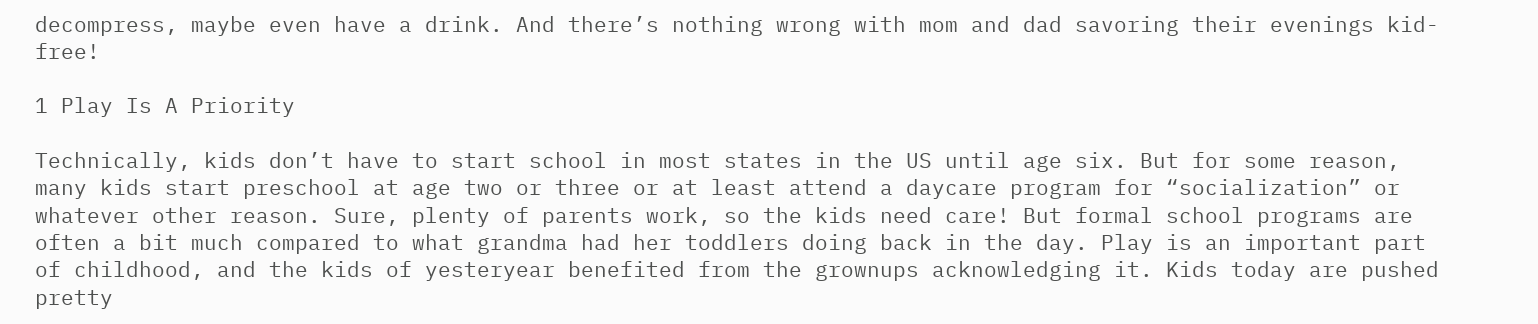decompress, maybe even have a drink. And there’s nothing wrong with mom and dad savoring their evenings kid-free!

1 Play Is A Priority

Technically, kids don’t have to start school in most states in the US until age six. But for some reason, many kids start preschool at age two or three or at least attend a daycare program for “socialization” or whatever other reason. Sure, plenty of parents work, so the kids need care! But formal school programs are often a bit much compared to what grandma had her toddlers doing back in the day. Play is an important part of childhood, and the kids of yesteryear benefited from the grownups acknowledging it. Kids today are pushed pretty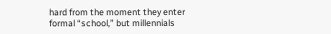hard from the moment they enter formal “school,” but millennials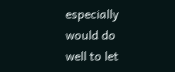especially would do well to let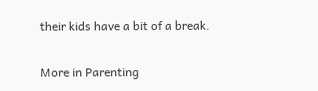their kids have a bit of a break.

More in Parenting